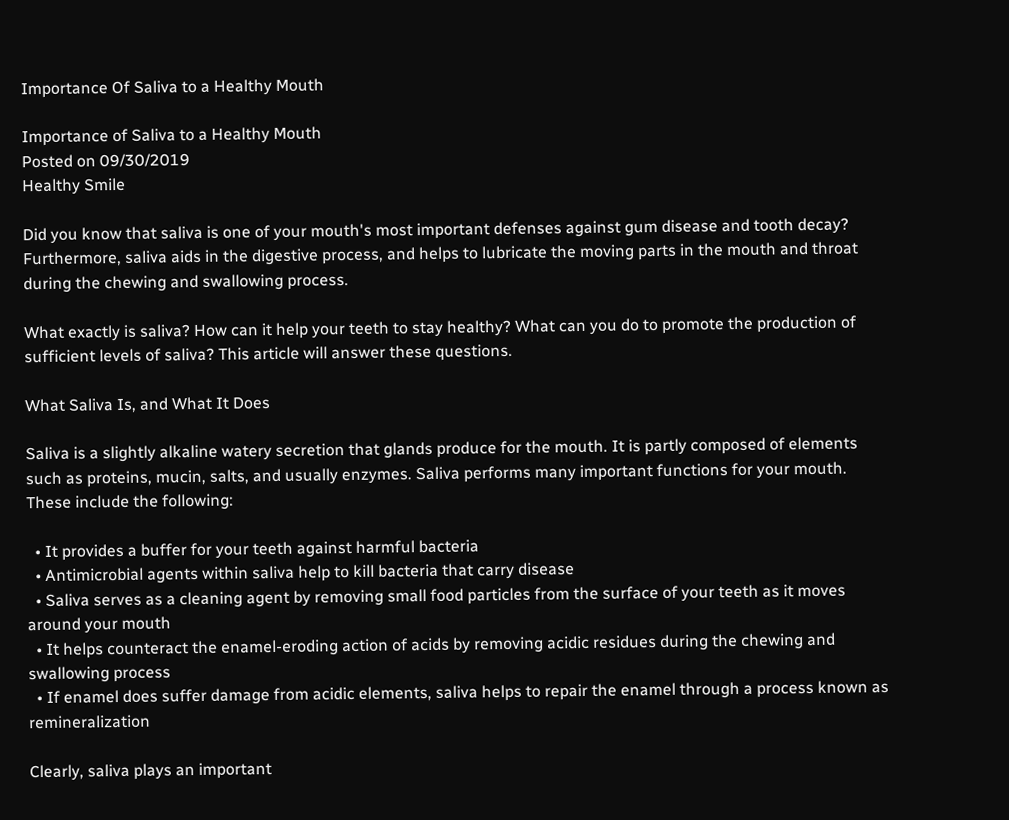Importance Of Saliva to a Healthy Mouth

Importance of Saliva to a Healthy Mouth
Posted on 09/30/2019
Healthy Smile

Did you know that saliva is one of your mouth's most important defenses against gum disease and tooth decay? Furthermore, saliva aids in the digestive process, and helps to lubricate the moving parts in the mouth and throat during the chewing and swallowing process.

What exactly is saliva? How can it help your teeth to stay healthy? What can you do to promote the production of sufficient levels of saliva? This article will answer these questions.

What Saliva Is, and What It Does

Saliva is a slightly alkaline watery secretion that glands produce for the mouth. It is partly composed of elements such as proteins, mucin, salts, and usually enzymes. Saliva performs many important functions for your mouth. These include the following:

  • It provides a buffer for your teeth against harmful bacteria
  • Antimicrobial agents within saliva help to kill bacteria that carry disease
  • Saliva serves as a cleaning agent by removing small food particles from the surface of your teeth as it moves around your mouth
  • It helps counteract the enamel-eroding action of acids by removing acidic residues during the chewing and swallowing process
  • If enamel does suffer damage from acidic elements, saliva helps to repair the enamel through a process known as remineralization

Clearly, saliva plays an important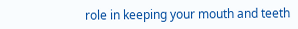role in keeping your mouth and teeth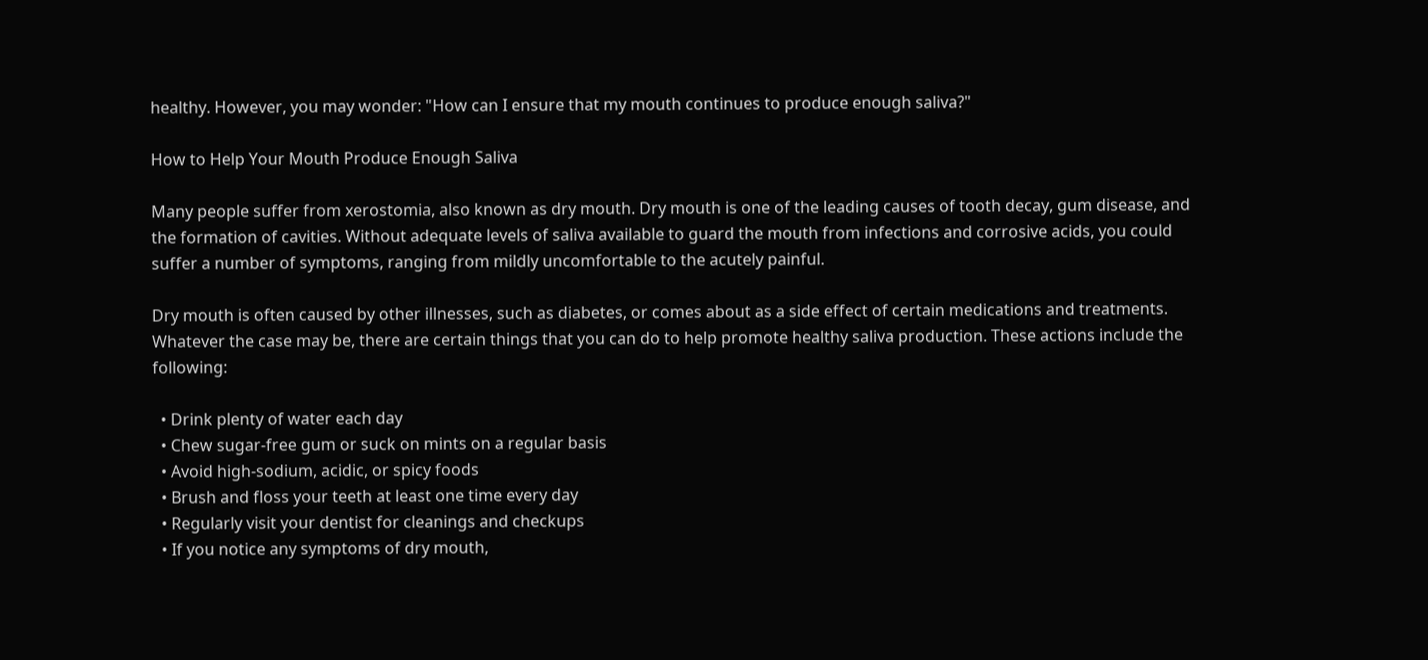healthy. However, you may wonder: "How can I ensure that my mouth continues to produce enough saliva?"

How to Help Your Mouth Produce Enough Saliva

Many people suffer from xerostomia, also known as dry mouth. Dry mouth is one of the leading causes of tooth decay, gum disease, and the formation of cavities. Without adequate levels of saliva available to guard the mouth from infections and corrosive acids, you could suffer a number of symptoms, ranging from mildly uncomfortable to the acutely painful.

Dry mouth is often caused by other illnesses, such as diabetes, or comes about as a side effect of certain medications and treatments. Whatever the case may be, there are certain things that you can do to help promote healthy saliva production. These actions include the following:

  • Drink plenty of water each day
  • Chew sugar-free gum or suck on mints on a regular basis
  • Avoid high-sodium, acidic, or spicy foods
  • Brush and floss your teeth at least one time every day
  • Regularly visit your dentist for cleanings and checkups
  • If you notice any symptoms of dry mouth,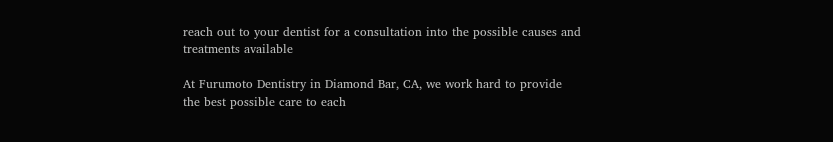reach out to your dentist for a consultation into the possible causes and treatments available

At Furumoto Dentistry in Diamond Bar, CA, we work hard to provide the best possible care to each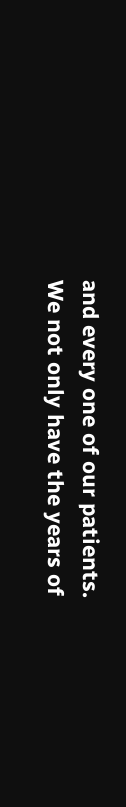and every one of our patients. We not only have the years of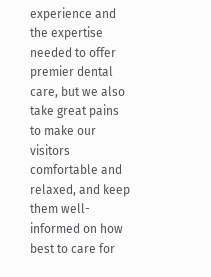experience and the expertise needed to offer premier dental care, but we also take great pains to make our visitors comfortable and relaxed, and keep them well-informed on how best to care for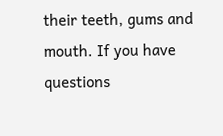their teeth, gums and mouth. If you have questions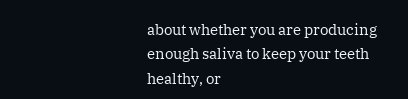about whether you are producing enough saliva to keep your teeth healthy, or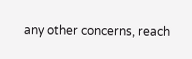any other concerns, reach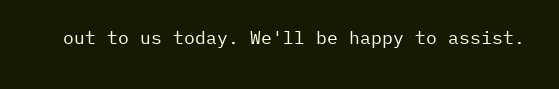out to us today. We'll be happy to assist.